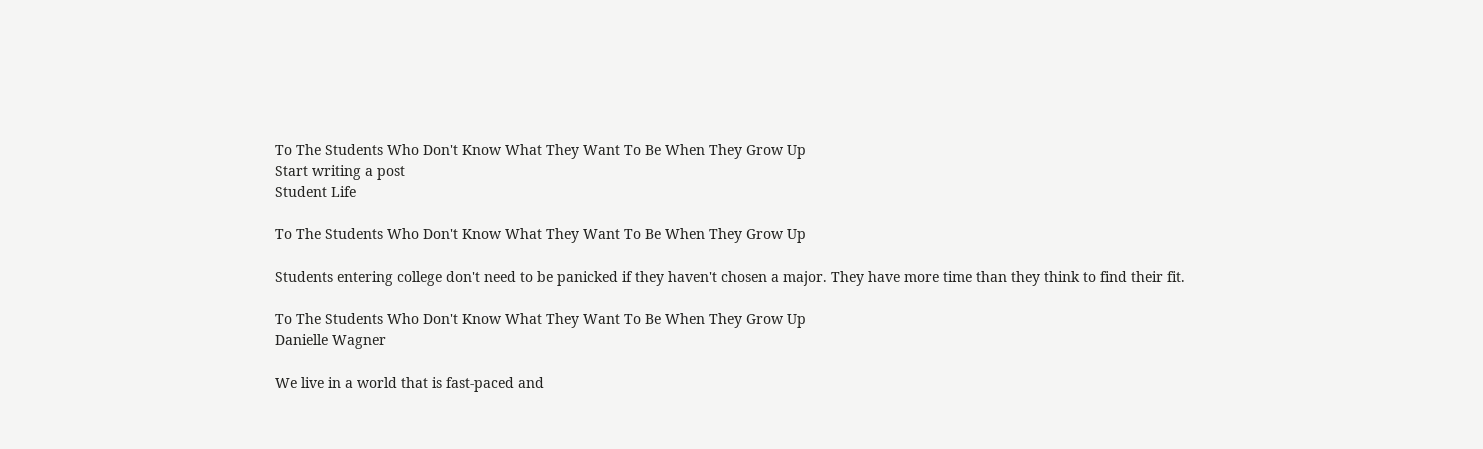To The Students Who Don't Know What They Want To Be When They Grow Up
Start writing a post
Student Life

To The Students Who Don't Know What They Want To Be When They Grow Up

Students entering college don't need to be panicked if they haven't chosen a major. They have more time than they think to find their fit.

To The Students Who Don't Know What They Want To Be When They Grow Up
Danielle Wagner

We live in a world that is fast-paced and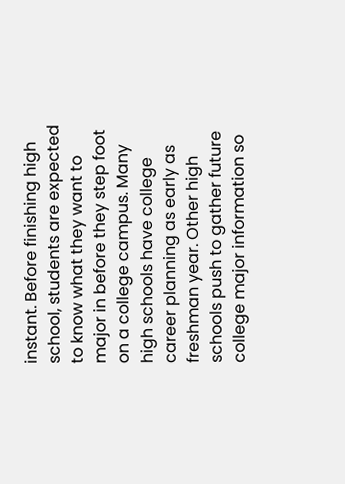instant. Before finishing high school, students are expected to know what they want to major in before they step foot on a college campus. Many high schools have college career planning as early as freshman year. Other high schools push to gather future college major information so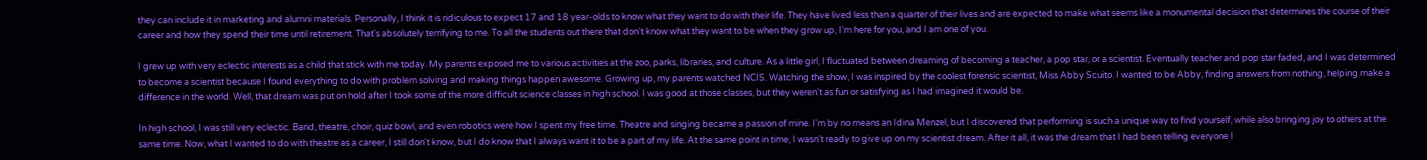they can include it in marketing and alumni materials. Personally, I think it is ridiculous to expect 17 and 18 year-olds to know what they want to do with their life. They have lived less than a quarter of their lives and are expected to make what seems like a monumental decision that determines the course of their career and how they spend their time until retirement. That's absolutely terrifying to me. To all the students out there that don't know what they want to be when they grow up, I'm here for you, and I am one of you.

I grew up with very eclectic interests as a child that stick with me today. My parents exposed me to various activities at the zoo, parks, libraries, and culture. As a little girl, I fluctuated between dreaming of becoming a teacher, a pop star, or a scientist. Eventually teacher and pop star faded, and I was determined to become a scientist because I found everything to do with problem solving and making things happen awesome. Growing up, my parents watched NCIS. Watching the show, I was inspired by the coolest forensic scientist, Miss Abby Scuito. I wanted to be Abby, finding answers from nothing, helping make a difference in the world. Well, that dream was put on hold after I took some of the more difficult science classes in high school. I was good at those classes, but they weren't as fun or satisfying as I had imagined it would be.

In high school, I was still very eclectic. Band, theatre, choir, quiz bowl, and even robotics were how I spent my free time. Theatre and singing became a passion of mine. I'm by no means an Idina Menzel, but I discovered that performing is such a unique way to find yourself, while also bringing joy to others at the same time. Now, what I wanted to do with theatre as a career, I still don't know, but I do know that I always want it to be a part of my life. At the same point in time, I wasn't ready to give up on my scientist dream. After it all, it was the dream that I had been telling everyone I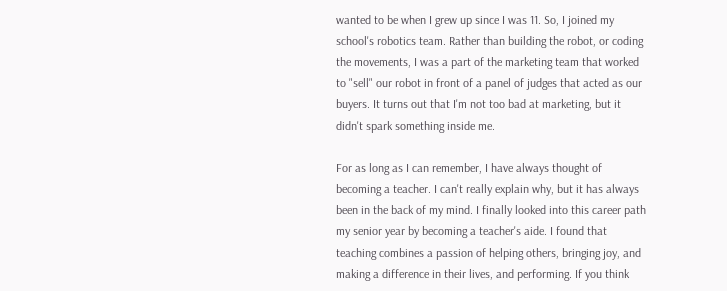wanted to be when I grew up since I was 11. So, I joined my school's robotics team. Rather than building the robot, or coding the movements, I was a part of the marketing team that worked to "sell" our robot in front of a panel of judges that acted as our buyers. It turns out that I'm not too bad at marketing, but it didn't spark something inside me.

For as long as I can remember, I have always thought of becoming a teacher. I can't really explain why, but it has always been in the back of my mind. I finally looked into this career path my senior year by becoming a teacher's aide. I found that teaching combines a passion of helping others, bringing joy, and making a difference in their lives, and performing. If you think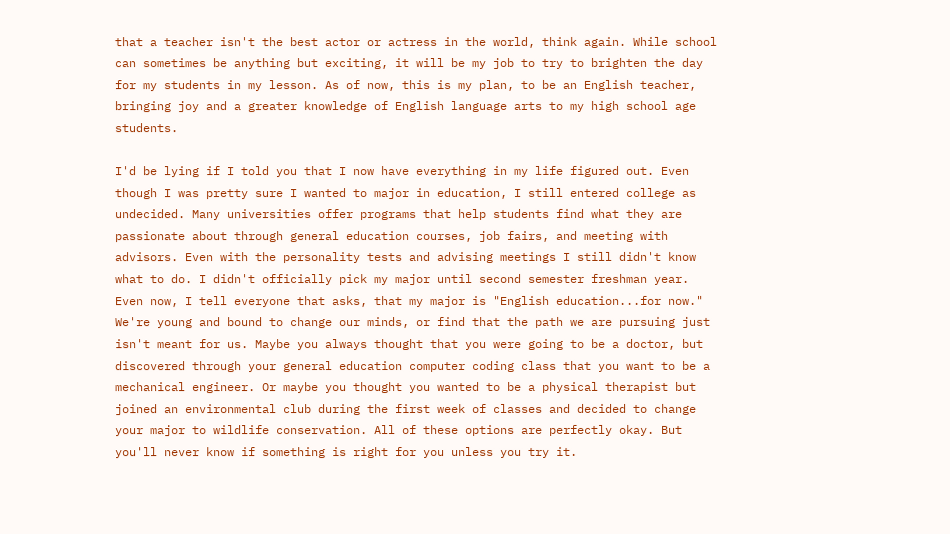that a teacher isn't the best actor or actress in the world, think again. While school can sometimes be anything but exciting, it will be my job to try to brighten the day for my students in my lesson. As of now, this is my plan, to be an English teacher, bringing joy and a greater knowledge of English language arts to my high school age students.

I'd be lying if I told you that I now have everything in my life figured out. Even though I was pretty sure I wanted to major in education, I still entered college as undecided. Many universities offer programs that help students find what they are passionate about through general education courses, job fairs, and meeting with advisors. Even with the personality tests and advising meetings I still didn't know what to do. I didn't officially pick my major until second semester freshman year. Even now, I tell everyone that asks, that my major is "English education...for now." We're young and bound to change our minds, or find that the path we are pursuing just isn't meant for us. Maybe you always thought that you were going to be a doctor, but discovered through your general education computer coding class that you want to be a mechanical engineer. Or maybe you thought you wanted to be a physical therapist but joined an environmental club during the first week of classes and decided to change your major to wildlife conservation. All of these options are perfectly okay. But you'll never know if something is right for you unless you try it.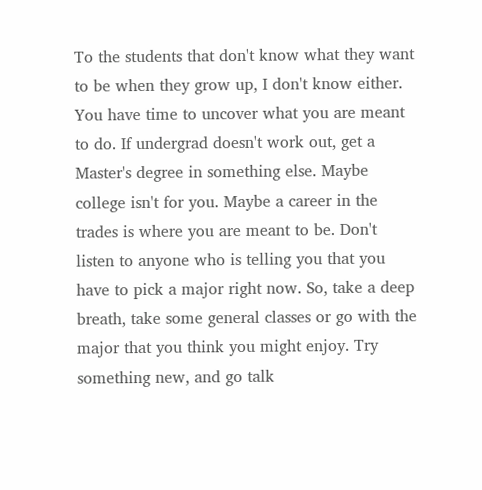To the students that don't know what they want to be when they grow up, I don't know either. You have time to uncover what you are meant to do. If undergrad doesn't work out, get a Master's degree in something else. Maybe college isn't for you. Maybe a career in the trades is where you are meant to be. Don't listen to anyone who is telling you that you have to pick a major right now. So, take a deep breath, take some general classes or go with the major that you think you might enjoy. Try something new, and go talk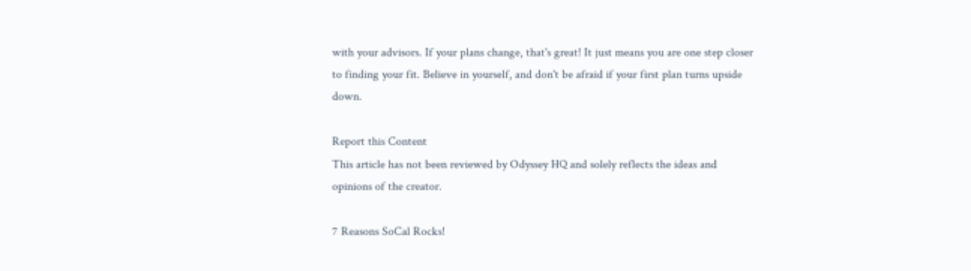with your advisors. If your plans change, that's great! It just means you are one step closer to finding your fit. Believe in yourself, and don't be afraid if your first plan turns upside down.

Report this Content
This article has not been reviewed by Odyssey HQ and solely reflects the ideas and opinions of the creator.

7 Reasons SoCal Rocks!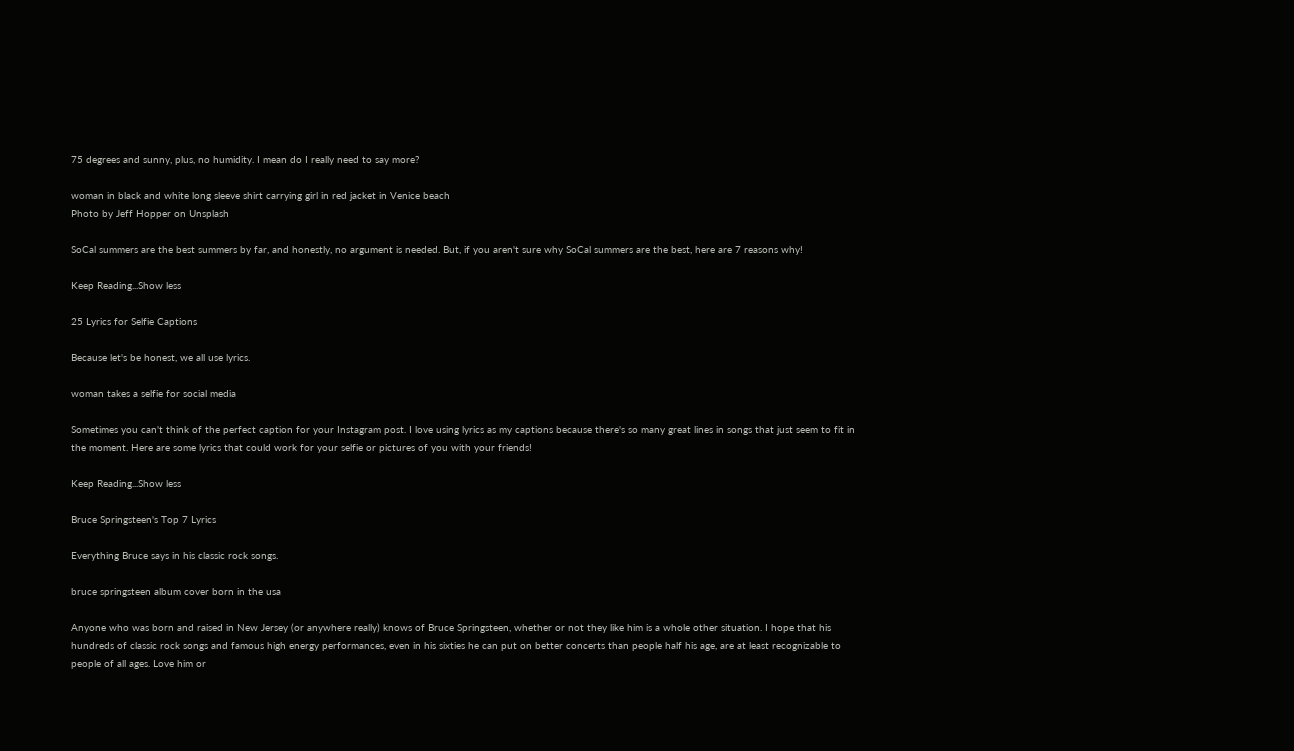75 degrees and sunny, plus, no humidity. I mean do I really need to say more?

woman in black and white long sleeve shirt carrying girl in red jacket in Venice beach
Photo by Jeff Hopper on Unsplash

SoCal summers are the best summers by far, and honestly, no argument is needed. But, if you aren't sure why SoCal summers are the best, here are 7 reasons why!

Keep Reading...Show less

25 Lyrics for Selfie Captions

Because let's be honest, we all use lyrics.

woman takes a selfie for social media

Sometimes you can't think of the perfect caption for your Instagram post. I love using lyrics as my captions because there's so many great lines in songs that just seem to fit in the moment. Here are some lyrics that could work for your selfie or pictures of you with your friends!

Keep Reading...Show less

Bruce Springsteen's Top 7 Lyrics

Everything Bruce says in his classic rock songs.

bruce springsteen album cover born in the usa

Anyone who was born and raised in New Jersey (or anywhere really) knows of Bruce Springsteen, whether or not they like him is a whole other situation. I hope that his hundreds of classic rock songs and famous high energy performances, even in his sixties he can put on better concerts than people half his age, are at least recognizable to people of all ages. Love him or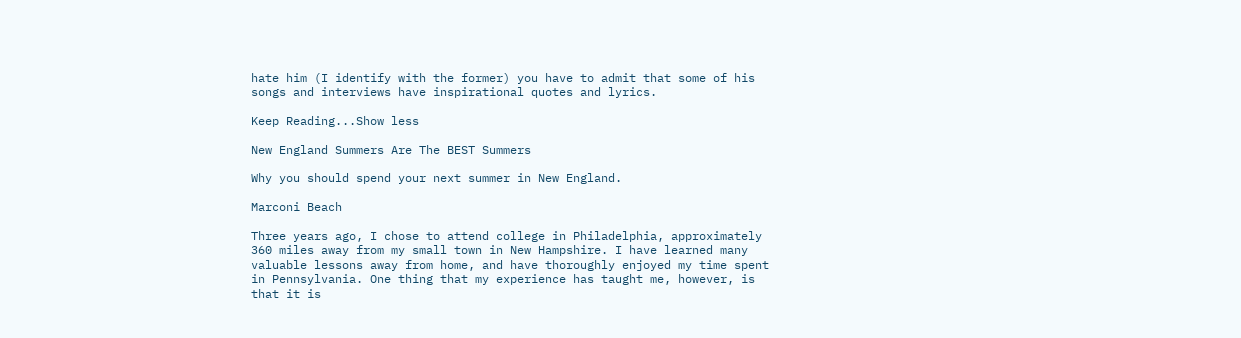hate him (I identify with the former) you have to admit that some of his songs and interviews have inspirational quotes and lyrics.

Keep Reading...Show less

New England Summers Are The BEST Summers

Why you should spend your next summer in New England.

Marconi Beach

Three years ago, I chose to attend college in Philadelphia, approximately 360 miles away from my small town in New Hampshire. I have learned many valuable lessons away from home, and have thoroughly enjoyed my time spent in Pennsylvania. One thing that my experience has taught me, however, is that it is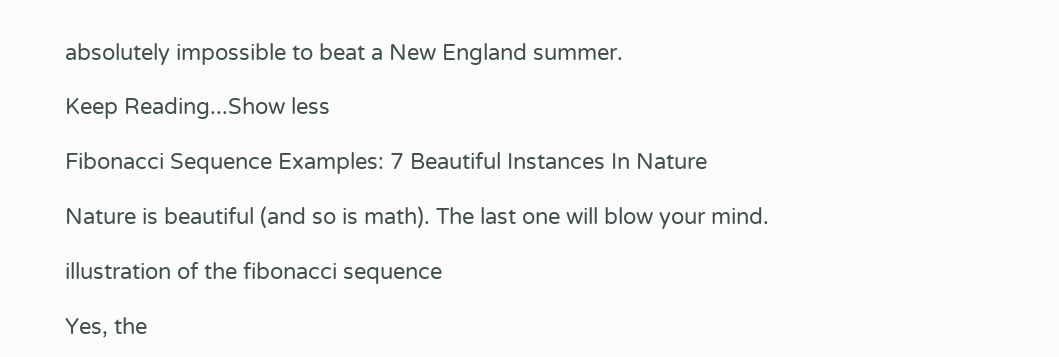absolutely impossible to beat a New England summer.

Keep Reading...Show less

Fibonacci Sequence Examples: 7 Beautiful Instances In Nature

Nature is beautiful (and so is math). The last one will blow your mind.

illustration of the fibonacci sequence

Yes, the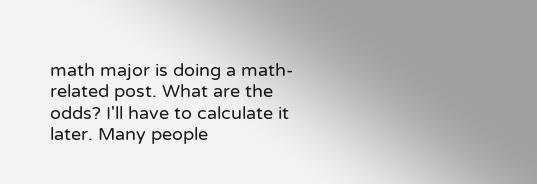math major is doing a math-related post. What are the odds? I'll have to calculate it later. Many people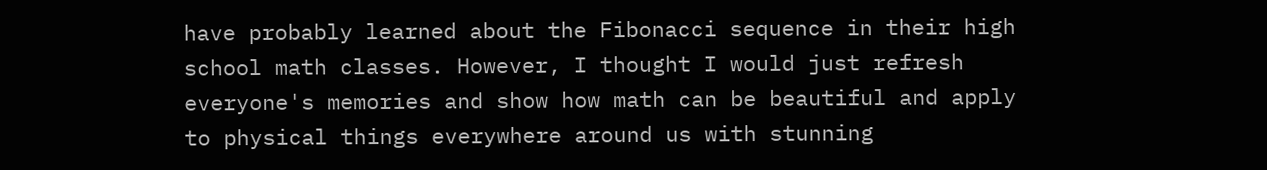have probably learned about the Fibonacci sequence in their high school math classes. However, I thought I would just refresh everyone's memories and show how math can be beautiful and apply to physical things everywhere around us with stunning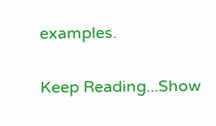examples.

Keep Reading...Show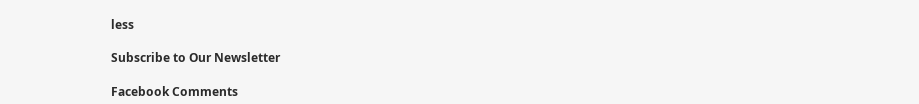less

Subscribe to Our Newsletter

Facebook Comments